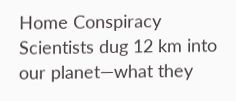Home Conspiracy Scientists dug 12 km into our planet—what they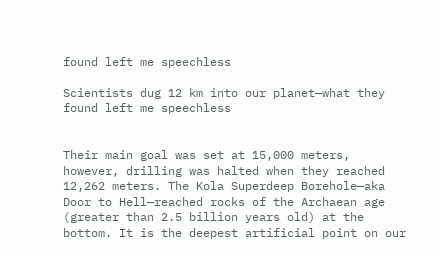found left me speechless

Scientists dug 12 km into our planet—what they found left me speechless


Their main goal was set at 15,000 meters, however, drilling was halted when they reached 12,262 meters. The Kola Superdeep Borehole—aka Door to Hell—reached rocks of the Archaean age (greater than 2.5 billion years old) at the bottom. It is the deepest artificial point on our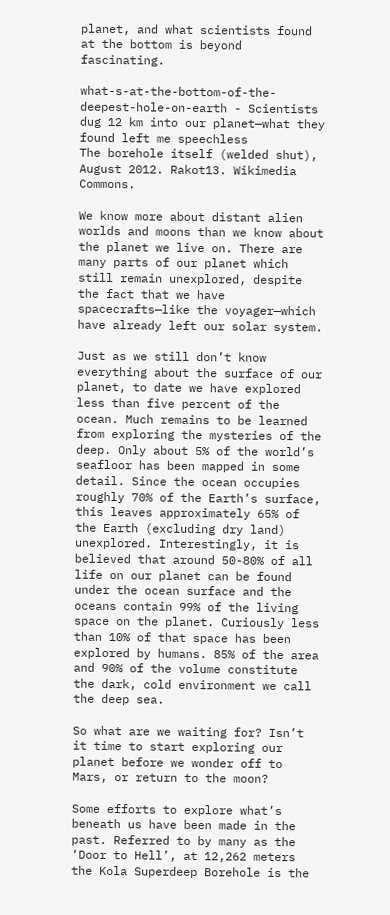planet, and what scientists found at the bottom is beyond fascinating.

what-s-at-the-bottom-of-the-deepest-hole-on-earth - Scientists dug 12 km into our planet—what they found left me speechless
The borehole itself (welded shut), August 2012. Rakot13. Wikimedia Commons.

We know more about distant alien worlds and moons than we know about the planet we live on. There are many parts of our planet which still remain unexplored, despite the fact that we have spacecrafts—like the voyager—which have already left our solar system.

Just as we still don’t know everything about the surface of our planet, to date we have explored less than five percent of the ocean. Much remains to be learned from exploring the mysteries of the deep. Only about 5% of the world’s seafloor has been mapped in some detail. Since the ocean occupies roughly 70% of the Earth’s surface, this leaves approximately 65% of the Earth (excluding dry land) unexplored. Interestingly, it is believed that around 50-80% of all life on our planet can be found under the ocean surface and the oceans contain 99% of the living space on the planet. Curiously less than 10% of that space has been explored by humans. 85% of the area and 90% of the volume constitute the dark, cold environment we call the deep sea.

So what are we waiting for? Isn’t it time to start exploring our planet before we wonder off to Mars, or return to the moon?

Some efforts to explore what’s beneath us have been made in the past. Referred to by many as the ‘Door to Hell’, at 12,262 meters the Kola Superdeep Borehole is the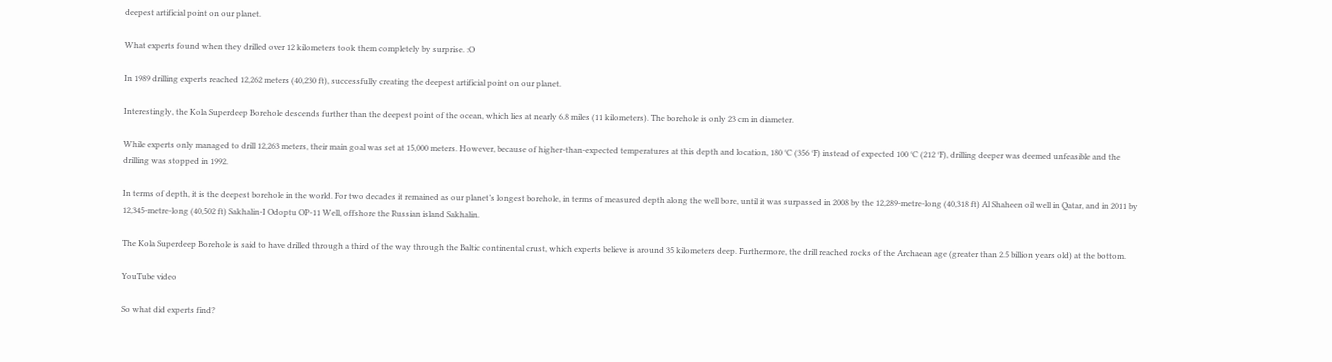deepest artificial point on our planet.

What experts found when they drilled over 12 kilometers took them completely by surprise. :O

In 1989 drilling experts reached 12,262 meters (40,230 ft), successfully creating the deepest artificial point on our planet.

Interestingly, the Kola Superdeep Borehole descends further than the deepest point of the ocean, which lies at nearly 6.8 miles (11 kilometers). The borehole is only 23 cm in diameter.

While experts only managed to drill 12,263 meters, their main goal was set at 15,000 meters. However, because of higher-than-expected temperatures at this depth and location, 180 °C (356 °F) instead of expected 100 °C (212 °F), drilling deeper was deemed unfeasible and the drilling was stopped in 1992.

In terms of depth, it is the deepest borehole in the world. For two decades it remained as our planet’s longest borehole, in terms of measured depth along the well bore, until it was surpassed in 2008 by the 12,289-metre-long (40,318 ft) Al Shaheen oil well in Qatar, and in 2011 by 12,345-metre-long (40,502 ft) Sakhalin-I Odoptu OP-11 Well, offshore the Russian island Sakhalin.

The Kola Superdeep Borehole is said to have drilled through a third of the way through the Baltic continental crust, which experts believe is around 35 kilometers deep. Furthermore, the drill reached rocks of the Archaean age (greater than 2.5 billion years old) at the bottom.

YouTube video

So what did experts find?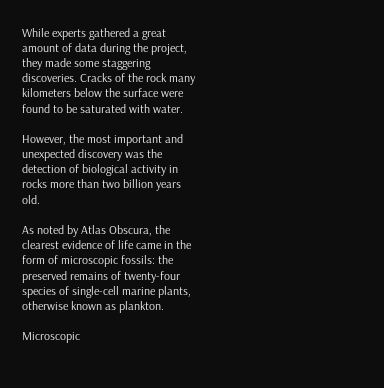While experts gathered a great amount of data during the project, they made some staggering discoveries. Cracks of the rock many kilometers below the surface were found to be saturated with water.

However, the most important and unexpected discovery was the detection of biological activity in rocks more than two billion years old.

As noted by Atlas Obscura, the clearest evidence of life came in the form of microscopic fossils: the preserved remains of twenty-four species of single-cell marine plants, otherwise known as plankton.

Microscopic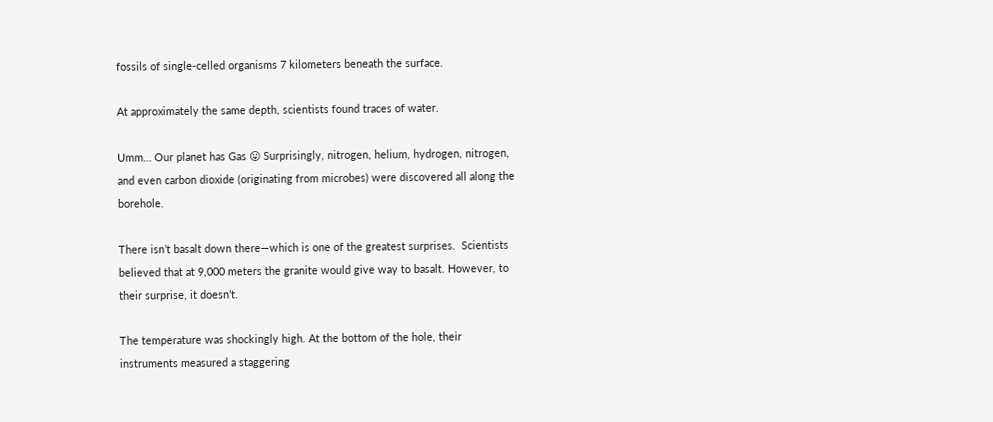fossils of single-celled organisms 7 kilometers beneath the surface.

At approximately the same depth, scientists found traces of water.

Umm… Our planet has Gas 😛 Surprisingly, nitrogen, helium, hydrogen, nitrogen, and even carbon dioxide (originating from microbes) were discovered all along the borehole.

There isn’t basalt down there—which is one of the greatest surprises.  Scientists believed that at 9,000 meters the granite would give way to basalt. However, to their surprise, it doesn’t.

The temperature was shockingly high. At the bottom of the hole, their instruments measured a staggering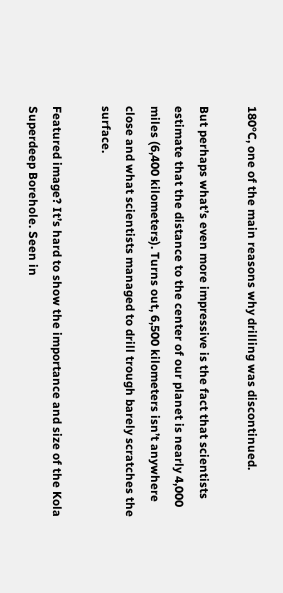180°C, one of the main reasons why drilling was discontinued.

But perhaps what’s even more impressive is the fact that scientists estimate that the distance to the center of our planet is nearly 4,000 miles (6,400 kilometers). Turns out, 6,500 kilometers isn’t anywhere close and what scientists managed to drill trough barely scratches the surface.

Featured image? It’s hard to show the importance and size of the Kola Superdeep Borehole. Seen in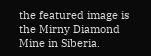the featured image is the Mirny Diamond Mine in Siberia.